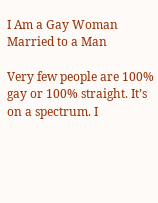I Am a Gay Woman Married to a Man

Very few people are 100% gay or 100% straight. It’s on a spectrum. I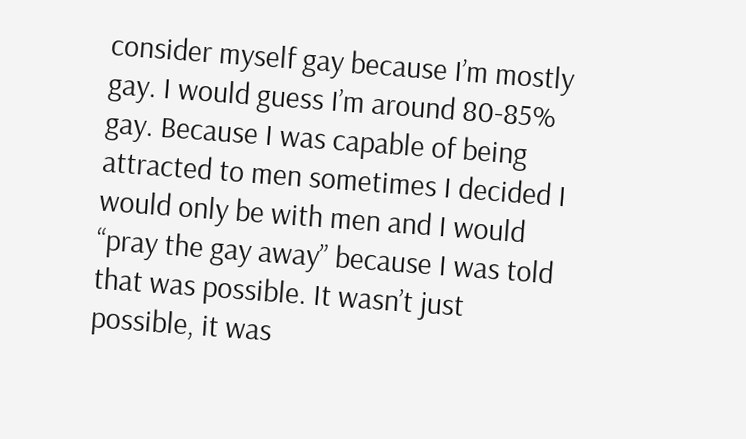consider myself gay because I’m mostly gay. I would guess I’m around 80-85% gay. Because I was capable of being attracted to men sometimes I decided I would only be with men and I would “pray the gay away” because I was told that was possible. It wasn’t just possible, it was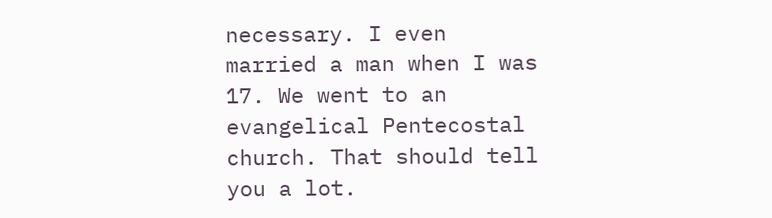necessary. I even married a man when I was 17. We went to an evangelical Pentecostal church. That should tell you a lot.